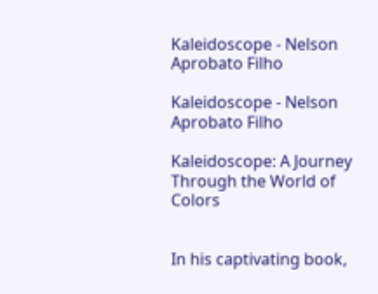Kaleidoscope - Nelson Aprobato Filho

Kaleidoscope - Nelson Aprobato Filho

Kaleidoscope: A Journey Through the World of Colors


In his captivating book,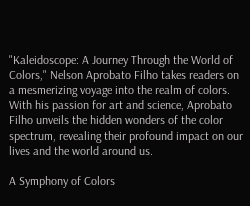"Kaleidoscope: A Journey Through the World of Colors," Nelson Aprobato Filho takes readers on a mesmerizing voyage into the realm of colors. With his passion for art and science, Aprobato Filho unveils the hidden wonders of the color spectrum, revealing their profound impact on our lives and the world around us.

A Symphony of Colors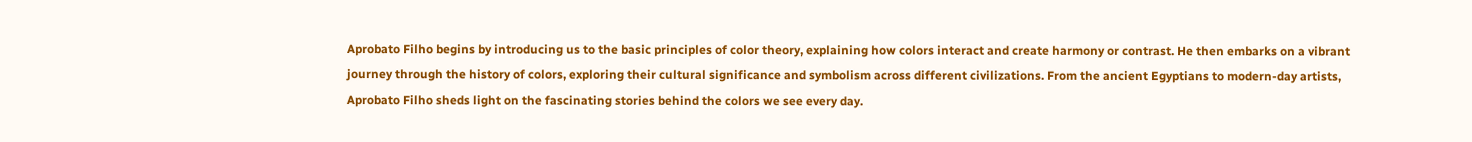Aprobato Filho begins by introducing us to the basic principles of color theory, explaining how colors interact and create harmony or contrast. He then embarks on a vibrant journey through the history of colors, exploring their cultural significance and symbolism across different civilizations. From the ancient Egyptians to modern-day artists, Aprobato Filho sheds light on the fascinating stories behind the colors we see every day.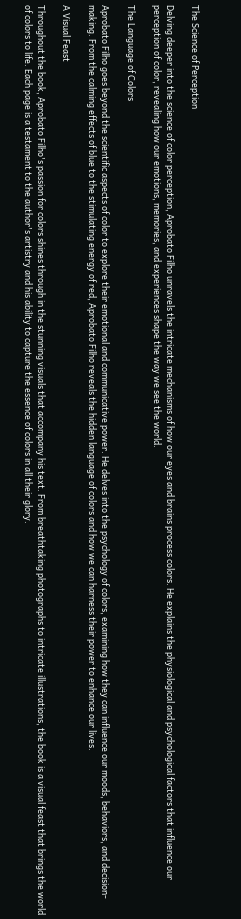The Science of Perception

Delving deeper into the science of color perception, Aprobato Filho unravels the intricate mechanisms of how our eyes and brains process colors. He explains the physiological and psychological factors that influence our perception of color, revealing how our emotions, memories, and experiences shape the way we see the world.

The Language of Colors

Aprobato Filho goes beyond the scientific aspects of color to explore their emotional and communicative power. He delves into the psychology of colors, examining how they can influence our moods, behaviors, and decision-making. From the calming effects of blue to the stimulating energy of red, Aprobato Filho reveals the hidden language of colors and how we can harness their power to enhance our lives.

A Visual Feast

Throughout the book, Aprobato Filho's passion for colors shines through in the stunning visuals that accompany his text. From breathtaking photographs to intricate illustrations, the book is a visual feast that brings the world of colors to life. Each page is a testament to the author's artistry and his ability to capture the essence of colors in all their glory.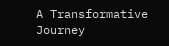A Transformative Journey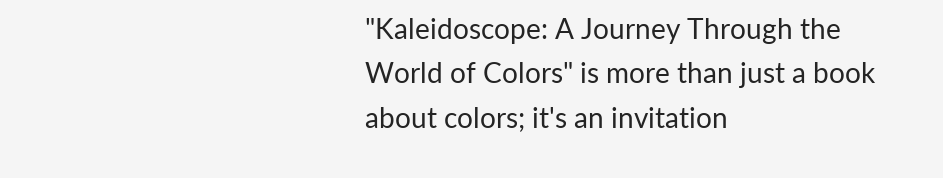"Kaleidoscope: A Journey Through the World of Colors" is more than just a book about colors; it's an invitation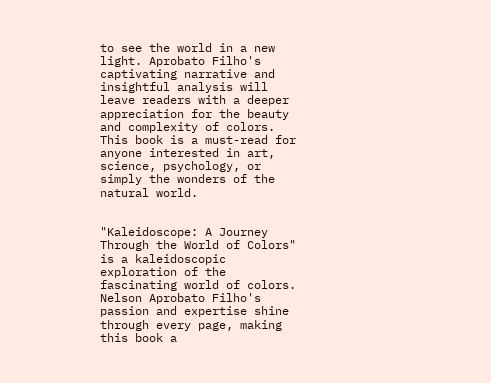to see the world in a new light. Aprobato Filho's captivating narrative and insightful analysis will leave readers with a deeper appreciation for the beauty and complexity of colors. This book is a must-read for anyone interested in art, science, psychology, or simply the wonders of the natural world.


"Kaleidoscope: A Journey Through the World of Colors" is a kaleidoscopic exploration of the fascinating world of colors. Nelson Aprobato Filho's passion and expertise shine through every page, making this book a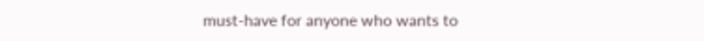must-have for anyone who wants to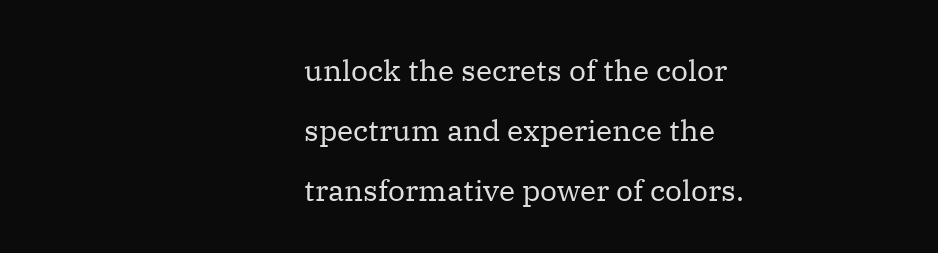unlock the secrets of the color spectrum and experience the transformative power of colors.